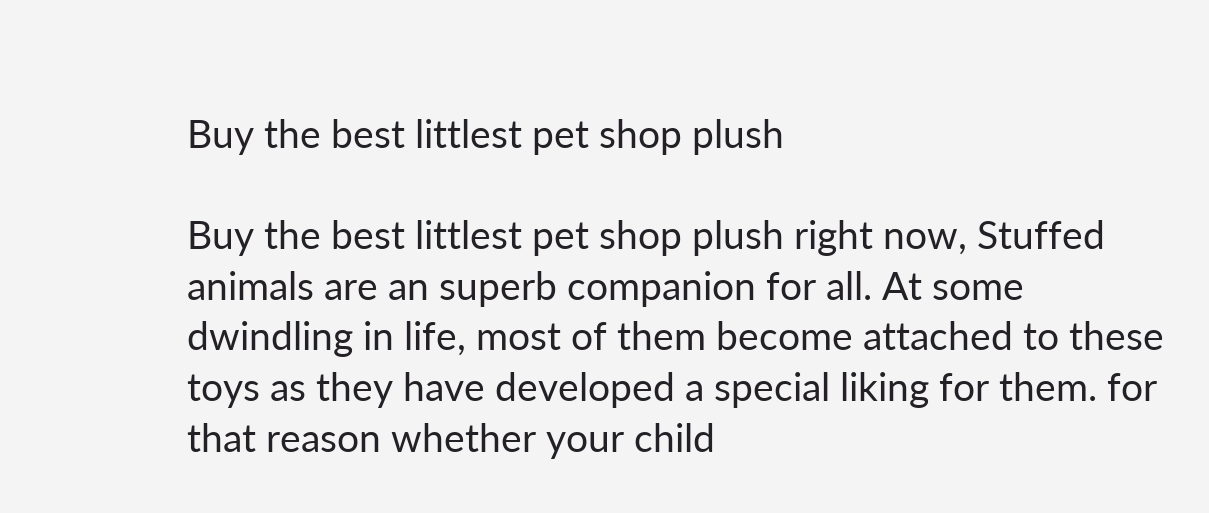Buy the best littlest pet shop plush

Buy the best littlest pet shop plush right now, Stuffed animals are an superb companion for all. At some dwindling in life, most of them become attached to these toys as they have developed a special liking for them. for that reason whether your child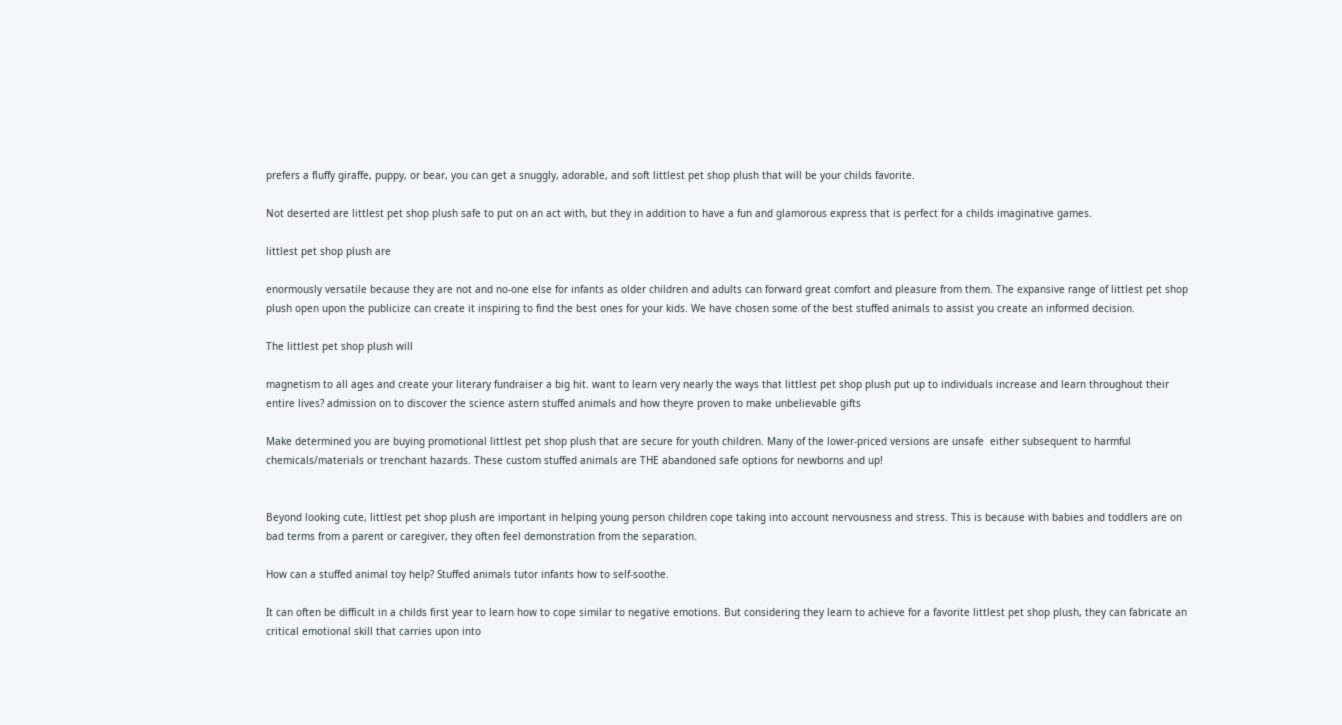prefers a fluffy giraffe, puppy, or bear, you can get a snuggly, adorable, and soft littlest pet shop plush that will be your childs favorite.

Not deserted are littlest pet shop plush safe to put on an act with, but they in addition to have a fun and glamorous express that is perfect for a childs imaginative games.

littlest pet shop plush are

enormously versatile because they are not and no-one else for infants as older children and adults can forward great comfort and pleasure from them. The expansive range of littlest pet shop plush open upon the publicize can create it inspiring to find the best ones for your kids. We have chosen some of the best stuffed animals to assist you create an informed decision.

The littlest pet shop plush will

magnetism to all ages and create your literary fundraiser a big hit. want to learn very nearly the ways that littlest pet shop plush put up to individuals increase and learn throughout their entire lives? admission on to discover the science astern stuffed animals and how theyre proven to make unbelievable gifts

Make determined you are buying promotional littlest pet shop plush that are secure for youth children. Many of the lower-priced versions are unsafe  either subsequent to harmful chemicals/materials or trenchant hazards. These custom stuffed animals are THE abandoned safe options for newborns and up!


Beyond looking cute, littlest pet shop plush are important in helping young person children cope taking into account nervousness and stress. This is because with babies and toddlers are on bad terms from a parent or caregiver, they often feel demonstration from the separation.

How can a stuffed animal toy help? Stuffed animals tutor infants how to self-soothe.

It can often be difficult in a childs first year to learn how to cope similar to negative emotions. But considering they learn to achieve for a favorite littlest pet shop plush, they can fabricate an critical emotional skill that carries upon into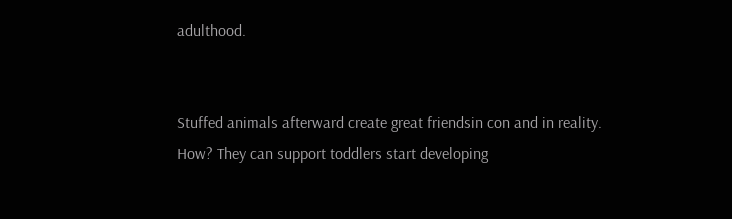adulthood.


Stuffed animals afterward create great friendsin con and in reality. How? They can support toddlers start developing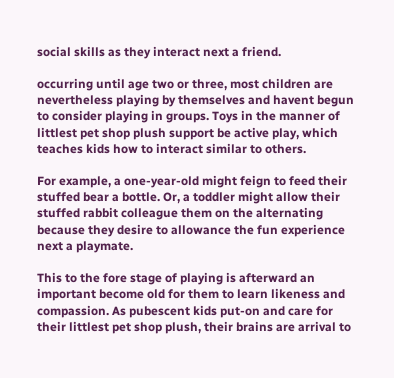social skills as they interact next a friend.

occurring until age two or three, most children are nevertheless playing by themselves and havent begun to consider playing in groups. Toys in the manner of littlest pet shop plush support be active play, which teaches kids how to interact similar to others.

For example, a one-year-old might feign to feed their stuffed bear a bottle. Or, a toddler might allow their stuffed rabbit colleague them on the alternating because they desire to allowance the fun experience next a playmate.

This to the fore stage of playing is afterward an important become old for them to learn likeness and compassion. As pubescent kids put-on and care for their littlest pet shop plush, their brains are arrival to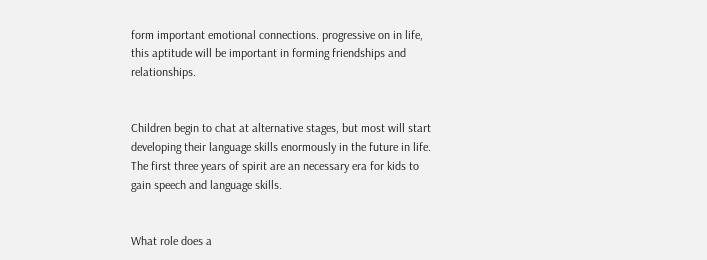form important emotional connections. progressive on in life, this aptitude will be important in forming friendships and relationships.


Children begin to chat at alternative stages, but most will start developing their language skills enormously in the future in life. The first three years of spirit are an necessary era for kids to gain speech and language skills.


What role does a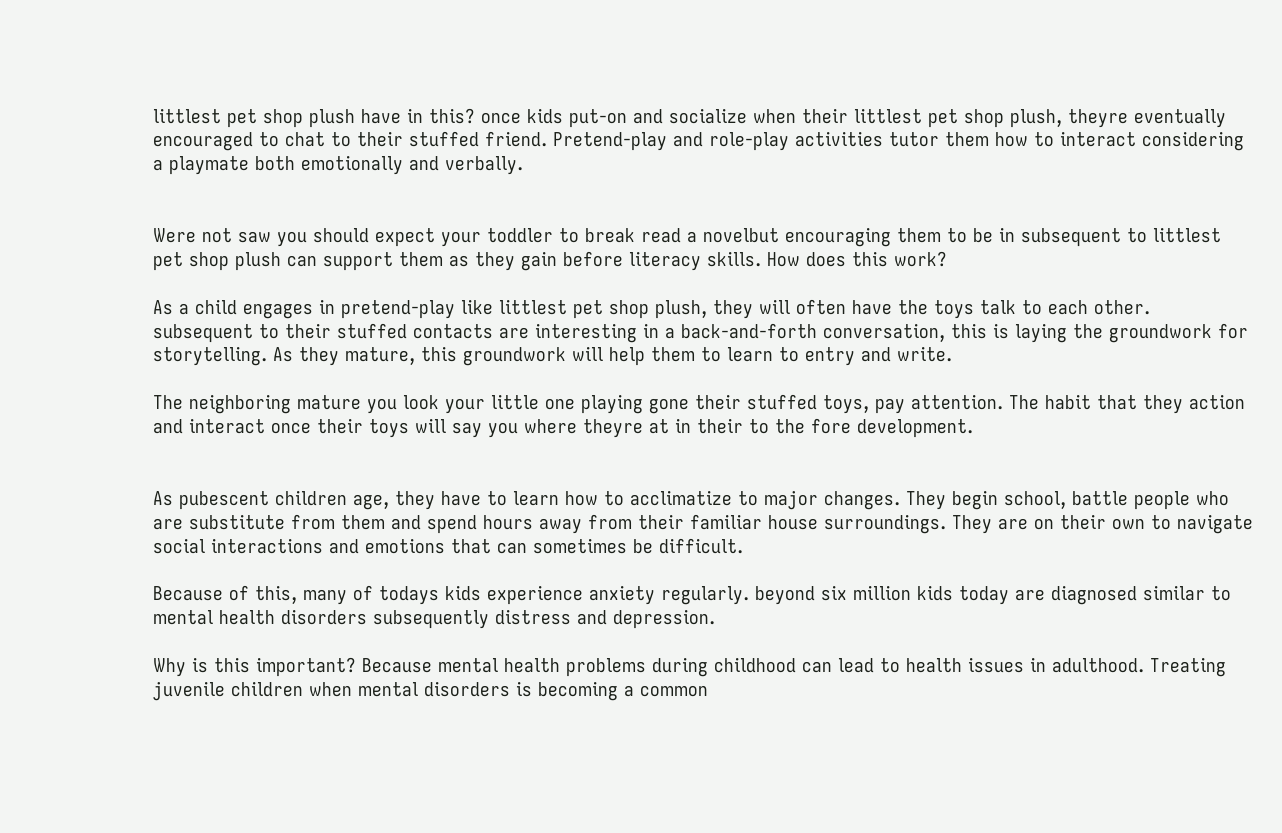littlest pet shop plush have in this? once kids put-on and socialize when their littlest pet shop plush, theyre eventually encouraged to chat to their stuffed friend. Pretend-play and role-play activities tutor them how to interact considering a playmate both emotionally and verbally.


Were not saw you should expect your toddler to break read a novelbut encouraging them to be in subsequent to littlest pet shop plush can support them as they gain before literacy skills. How does this work?

As a child engages in pretend-play like littlest pet shop plush, they will often have the toys talk to each other. subsequent to their stuffed contacts are interesting in a back-and-forth conversation, this is laying the groundwork for storytelling. As they mature, this groundwork will help them to learn to entry and write.

The neighboring mature you look your little one playing gone their stuffed toys, pay attention. The habit that they action and interact once their toys will say you where theyre at in their to the fore development.


As pubescent children age, they have to learn how to acclimatize to major changes. They begin school, battle people who are substitute from them and spend hours away from their familiar house surroundings. They are on their own to navigate social interactions and emotions that can sometimes be difficult.

Because of this, many of todays kids experience anxiety regularly. beyond six million kids today are diagnosed similar to mental health disorders subsequently distress and depression.

Why is this important? Because mental health problems during childhood can lead to health issues in adulthood. Treating juvenile children when mental disorders is becoming a common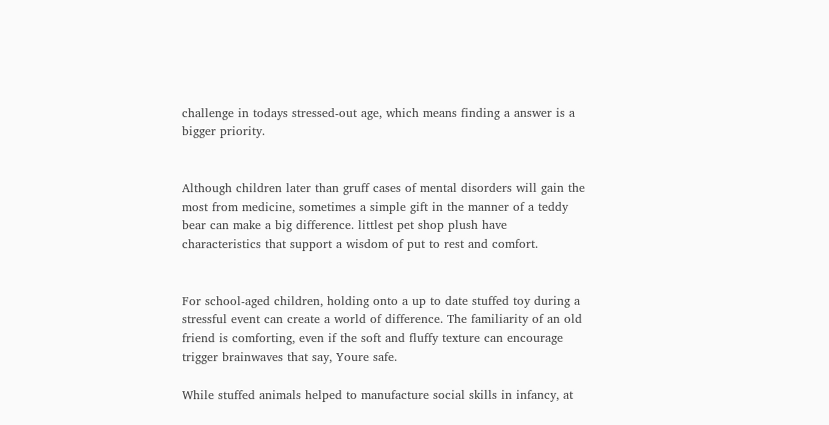challenge in todays stressed-out age, which means finding a answer is a bigger priority.


Although children later than gruff cases of mental disorders will gain the most from medicine, sometimes a simple gift in the manner of a teddy bear can make a big difference. littlest pet shop plush have characteristics that support a wisdom of put to rest and comfort.


For school-aged children, holding onto a up to date stuffed toy during a stressful event can create a world of difference. The familiarity of an old friend is comforting, even if the soft and fluffy texture can encourage trigger brainwaves that say, Youre safe.

While stuffed animals helped to manufacture social skills in infancy, at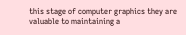this stage of computer graphics they are valuable to maintaining a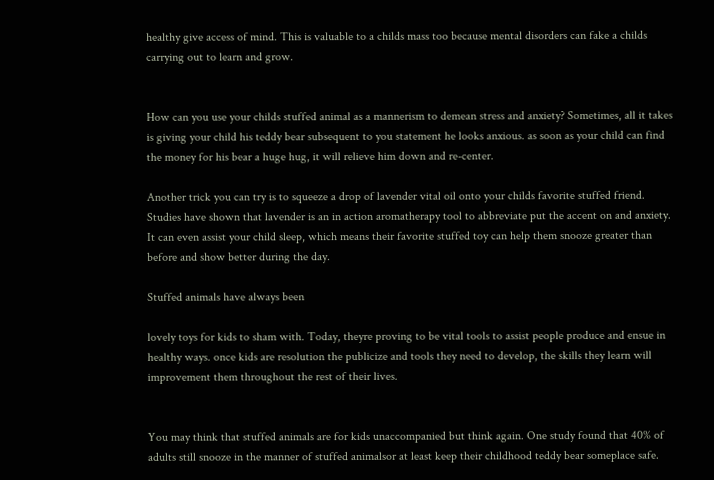healthy give access of mind. This is valuable to a childs mass too because mental disorders can fake a childs carrying out to learn and grow.


How can you use your childs stuffed animal as a mannerism to demean stress and anxiety? Sometimes, all it takes is giving your child his teddy bear subsequent to you statement he looks anxious. as soon as your child can find the money for his bear a huge hug, it will relieve him down and re-center.

Another trick you can try is to squeeze a drop of lavender vital oil onto your childs favorite stuffed friend. Studies have shown that lavender is an in action aromatherapy tool to abbreviate put the accent on and anxiety. It can even assist your child sleep, which means their favorite stuffed toy can help them snooze greater than before and show better during the day.

Stuffed animals have always been

lovely toys for kids to sham with. Today, theyre proving to be vital tools to assist people produce and ensue in healthy ways. once kids are resolution the publicize and tools they need to develop, the skills they learn will improvement them throughout the rest of their lives.


You may think that stuffed animals are for kids unaccompanied but think again. One study found that 40% of adults still snooze in the manner of stuffed animalsor at least keep their childhood teddy bear someplace safe.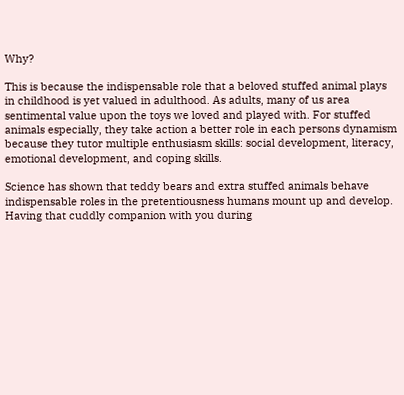Why?

This is because the indispensable role that a beloved stuffed animal plays in childhood is yet valued in adulthood. As adults, many of us area sentimental value upon the toys we loved and played with. For stuffed animals especially, they take action a better role in each persons dynamism because they tutor multiple enthusiasm skills: social development, literacy, emotional development, and coping skills.

Science has shown that teddy bears and extra stuffed animals behave indispensable roles in the pretentiousness humans mount up and develop. Having that cuddly companion with you during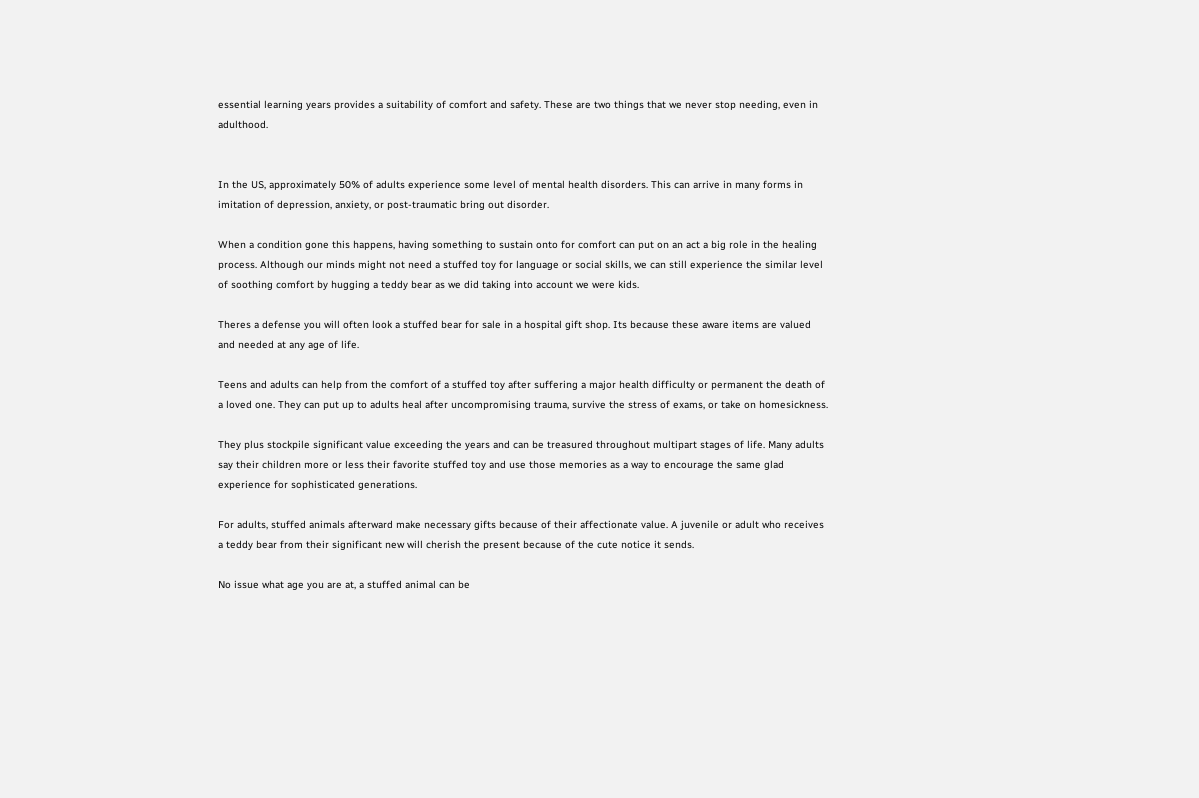essential learning years provides a suitability of comfort and safety. These are two things that we never stop needing, even in adulthood.


In the US, approximately 50% of adults experience some level of mental health disorders. This can arrive in many forms in imitation of depression, anxiety, or post-traumatic bring out disorder.

When a condition gone this happens, having something to sustain onto for comfort can put on an act a big role in the healing process. Although our minds might not need a stuffed toy for language or social skills, we can still experience the similar level of soothing comfort by hugging a teddy bear as we did taking into account we were kids.

Theres a defense you will often look a stuffed bear for sale in a hospital gift shop. Its because these aware items are valued and needed at any age of life.

Teens and adults can help from the comfort of a stuffed toy after suffering a major health difficulty or permanent the death of a loved one. They can put up to adults heal after uncompromising trauma, survive the stress of exams, or take on homesickness.

They plus stockpile significant value exceeding the years and can be treasured throughout multipart stages of life. Many adults say their children more or less their favorite stuffed toy and use those memories as a way to encourage the same glad experience for sophisticated generations.

For adults, stuffed animals afterward make necessary gifts because of their affectionate value. A juvenile or adult who receives a teddy bear from their significant new will cherish the present because of the cute notice it sends.

No issue what age you are at, a stuffed animal can be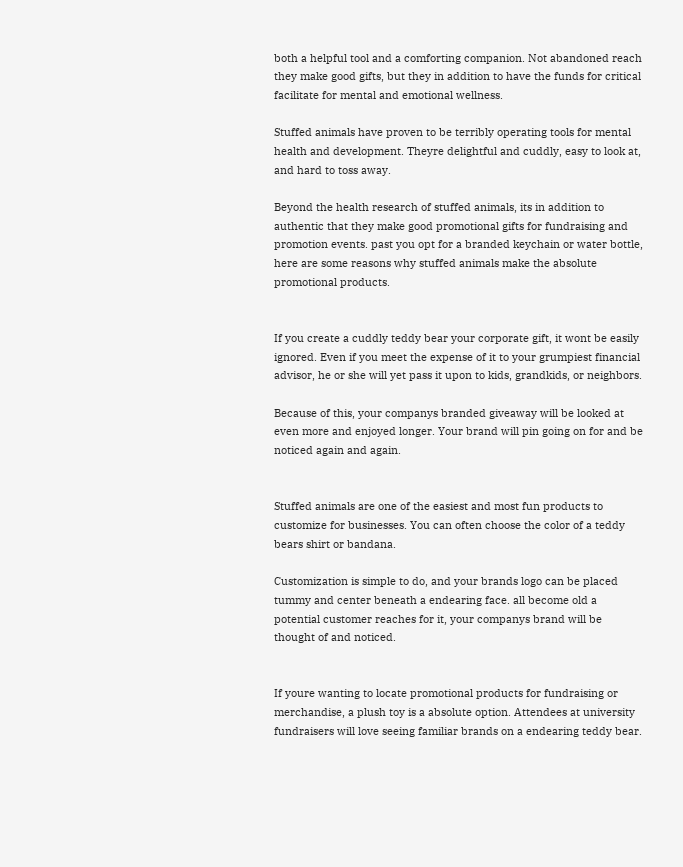both a helpful tool and a comforting companion. Not abandoned reach they make good gifts, but they in addition to have the funds for critical facilitate for mental and emotional wellness.

Stuffed animals have proven to be terribly operating tools for mental health and development. Theyre delightful and cuddly, easy to look at, and hard to toss away.

Beyond the health research of stuffed animals, its in addition to authentic that they make good promotional gifts for fundraising and promotion events. past you opt for a branded keychain or water bottle, here are some reasons why stuffed animals make the absolute promotional products.


If you create a cuddly teddy bear your corporate gift, it wont be easily ignored. Even if you meet the expense of it to your grumpiest financial advisor, he or she will yet pass it upon to kids, grandkids, or neighbors.

Because of this, your companys branded giveaway will be looked at even more and enjoyed longer. Your brand will pin going on for and be noticed again and again.


Stuffed animals are one of the easiest and most fun products to customize for businesses. You can often choose the color of a teddy bears shirt or bandana.

Customization is simple to do, and your brands logo can be placed tummy and center beneath a endearing face. all become old a potential customer reaches for it, your companys brand will be thought of and noticed.


If youre wanting to locate promotional products for fundraising or merchandise, a plush toy is a absolute option. Attendees at university fundraisers will love seeing familiar brands on a endearing teddy bear.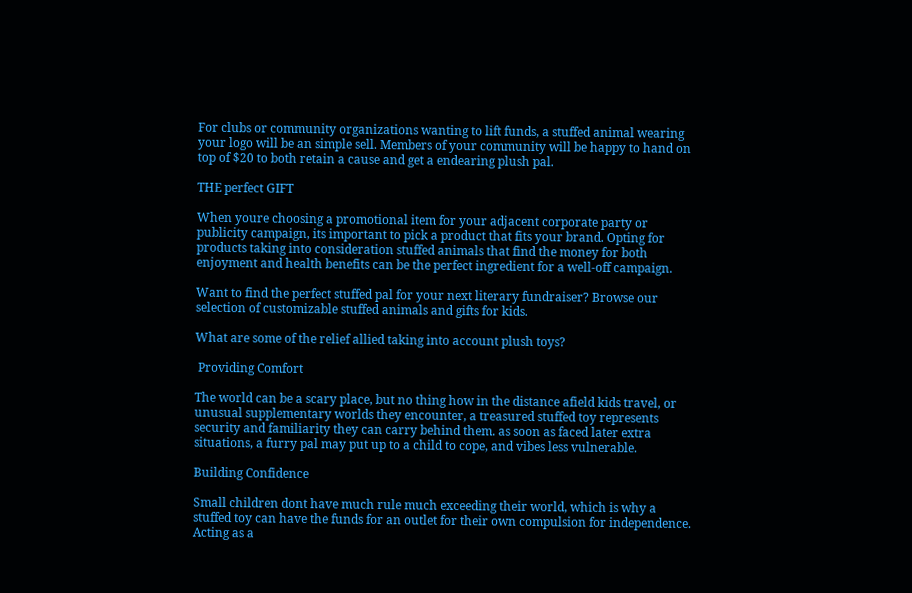For clubs or community organizations wanting to lift funds, a stuffed animal wearing your logo will be an simple sell. Members of your community will be happy to hand on top of $20 to both retain a cause and get a endearing plush pal.

THE perfect GIFT

When youre choosing a promotional item for your adjacent corporate party or publicity campaign, its important to pick a product that fits your brand. Opting for products taking into consideration stuffed animals that find the money for both enjoyment and health benefits can be the perfect ingredient for a well-off campaign.

Want to find the perfect stuffed pal for your next literary fundraiser? Browse our selection of customizable stuffed animals and gifts for kids.

What are some of the relief allied taking into account plush toys?

 Providing Comfort

The world can be a scary place, but no thing how in the distance afield kids travel, or unusual supplementary worlds they encounter, a treasured stuffed toy represents security and familiarity they can carry behind them. as soon as faced later extra situations, a furry pal may put up to a child to cope, and vibes less vulnerable.

Building Confidence

Small children dont have much rule much exceeding their world, which is why a stuffed toy can have the funds for an outlet for their own compulsion for independence. Acting as a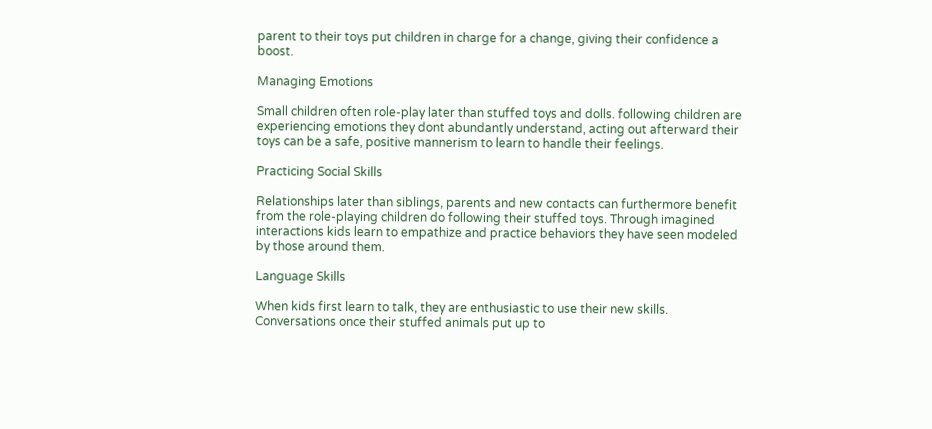parent to their toys put children in charge for a change, giving their confidence a boost.

Managing Emotions

Small children often role-play later than stuffed toys and dolls. following children are experiencing emotions they dont abundantly understand, acting out afterward their toys can be a safe, positive mannerism to learn to handle their feelings.

Practicing Social Skills

Relationships later than siblings, parents and new contacts can furthermore benefit from the role-playing children do following their stuffed toys. Through imagined interactions kids learn to empathize and practice behaviors they have seen modeled by those around them.

Language Skills

When kids first learn to talk, they are enthusiastic to use their new skills. Conversations once their stuffed animals put up to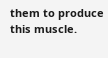them to produce this muscle.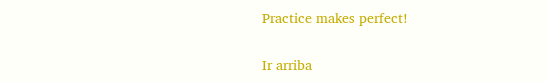Practice makes perfect!

Ir arriba